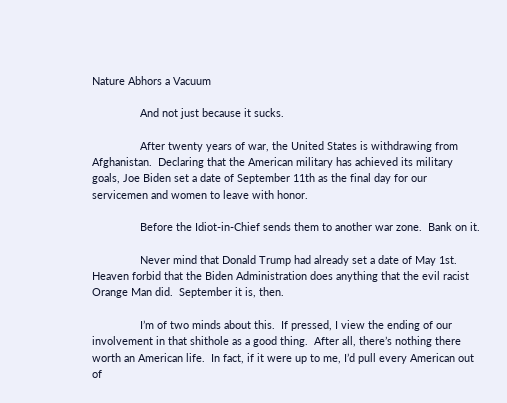Nature Abhors a Vacuum

                And not just because it sucks.

                After twenty years of war, the United States is withdrawing from Afghanistan.  Declaring that the American military has achieved its military goals, Joe Biden set a date of September 11th as the final day for our servicemen and women to leave with honor.

                Before the Idiot-in-Chief sends them to another war zone.  Bank on it.

                Never mind that Donald Trump had already set a date of May 1st.  Heaven forbid that the Biden Administration does anything that the evil racist Orange Man did.  September it is, then.

                I’m of two minds about this.  If pressed, I view the ending of our involvement in that shithole as a good thing.  After all, there’s nothing there worth an American life.  In fact, if it were up to me, I’d pull every American out of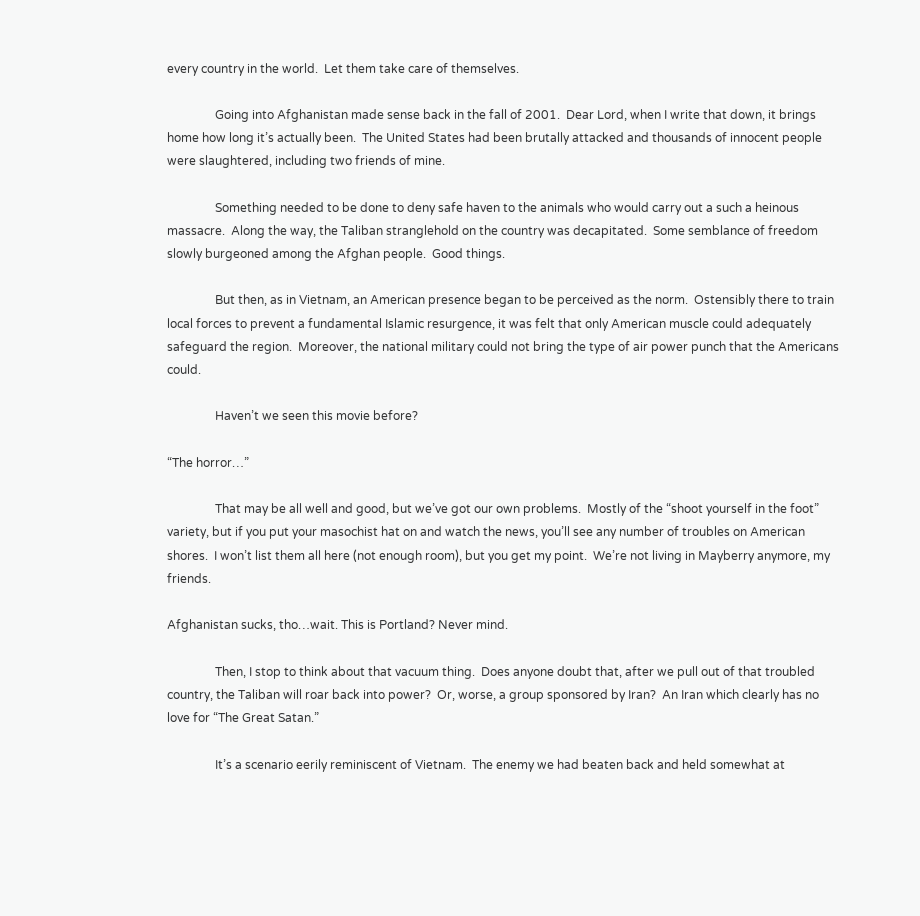every country in the world.  Let them take care of themselves.

                Going into Afghanistan made sense back in the fall of 2001.  Dear Lord, when I write that down, it brings home how long it’s actually been.  The United States had been brutally attacked and thousands of innocent people were slaughtered, including two friends of mine.

                Something needed to be done to deny safe haven to the animals who would carry out a such a heinous massacre.  Along the way, the Taliban stranglehold on the country was decapitated.  Some semblance of freedom slowly burgeoned among the Afghan people.  Good things.

                But then, as in Vietnam, an American presence began to be perceived as the norm.  Ostensibly there to train local forces to prevent a fundamental Islamic resurgence, it was felt that only American muscle could adequately safeguard the region.  Moreover, the national military could not bring the type of air power punch that the Americans could.

                Haven’t we seen this movie before?

“The horror…”

                That may be all well and good, but we’ve got our own problems.  Mostly of the “shoot yourself in the foot” variety, but if you put your masochist hat on and watch the news, you’ll see any number of troubles on American shores.  I won’t list them all here (not enough room), but you get my point.  We’re not living in Mayberry anymore, my friends.

Afghanistan sucks, tho…wait. This is Portland? Never mind.

                Then, I stop to think about that vacuum thing.  Does anyone doubt that, after we pull out of that troubled country, the Taliban will roar back into power?  Or, worse, a group sponsored by Iran?  An Iran which clearly has no love for “The Great Satan.”

                It’s a scenario eerily reminiscent of Vietnam.  The enemy we had beaten back and held somewhat at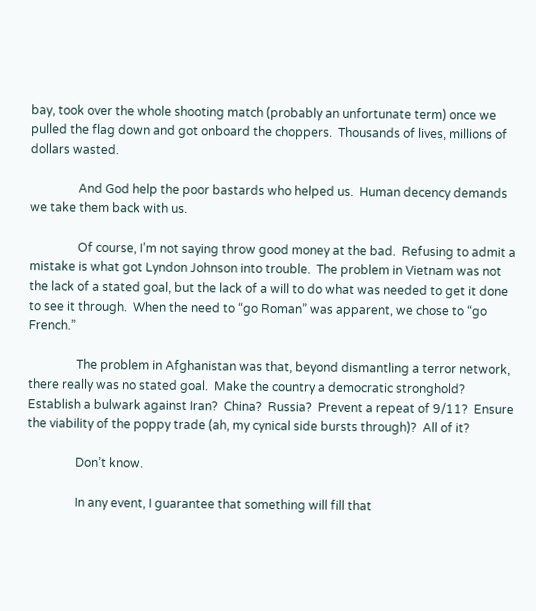bay, took over the whole shooting match (probably an unfortunate term) once we pulled the flag down and got onboard the choppers.  Thousands of lives, millions of dollars wasted.

                And God help the poor bastards who helped us.  Human decency demands we take them back with us.

                Of course, I’m not saying throw good money at the bad.  Refusing to admit a mistake is what got Lyndon Johnson into trouble.  The problem in Vietnam was not the lack of a stated goal, but the lack of a will to do what was needed to get it done to see it through.  When the need to “go Roman” was apparent, we chose to “go French.”

                The problem in Afghanistan was that, beyond dismantling a terror network, there really was no stated goal.  Make the country a democratic stronghold?  Establish a bulwark against Iran?  China?  Russia?  Prevent a repeat of 9/11?  Ensure the viability of the poppy trade (ah, my cynical side bursts through)?  All of it?

                Don’t know.

                In any event, I guarantee that something will fill that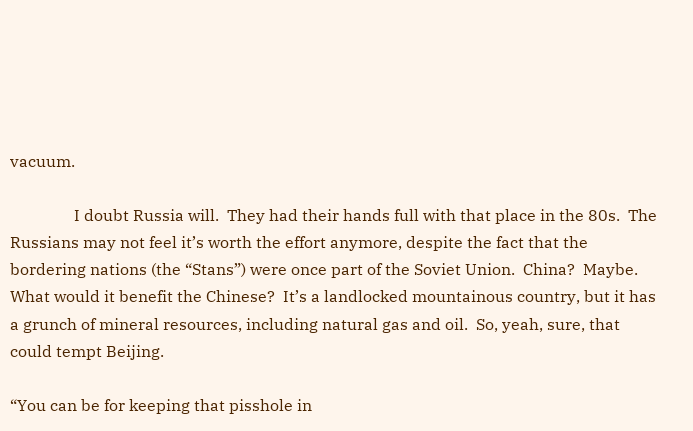vacuum.

                I doubt Russia will.  They had their hands full with that place in the 80s.  The Russians may not feel it’s worth the effort anymore, despite the fact that the bordering nations (the “Stans”) were once part of the Soviet Union.  China?  Maybe.  What would it benefit the Chinese?  It’s a landlocked mountainous country, but it has a grunch of mineral resources, including natural gas and oil.  So, yeah, sure, that could tempt Beijing.

“You can be for keeping that pisshole in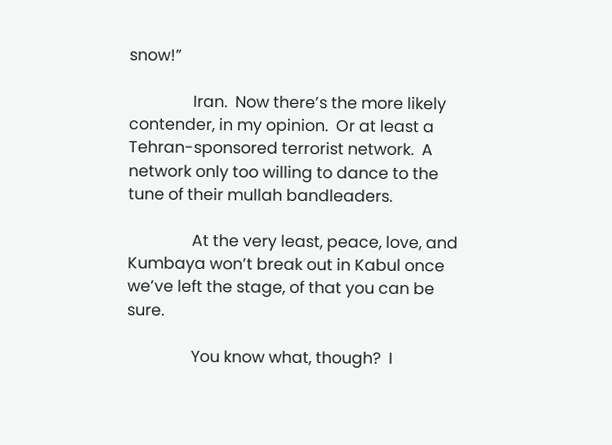snow!”

                Iran.  Now there’s the more likely contender, in my opinion.  Or at least a Tehran-sponsored terrorist network.  A network only too willing to dance to the tune of their mullah bandleaders.

                At the very least, peace, love, and Kumbaya won’t break out in Kabul once we’ve left the stage, of that you can be sure.

                You know what, though?  I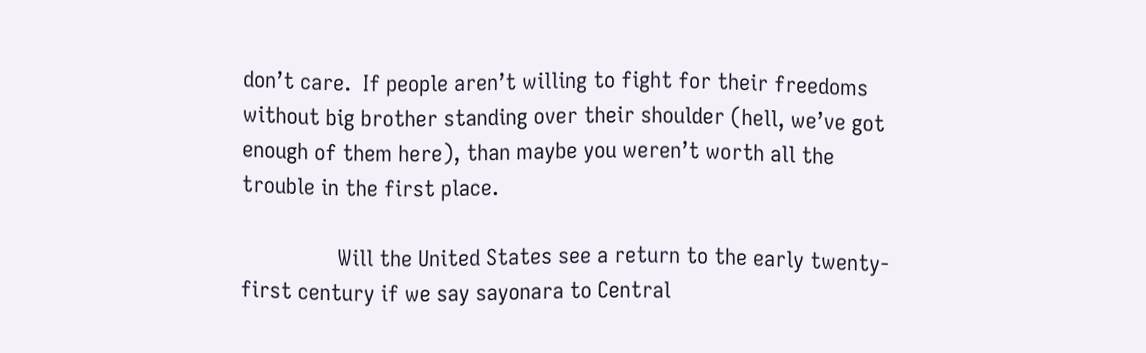don’t care.  If people aren’t willing to fight for their freedoms without big brother standing over their shoulder (hell, we’ve got enough of them here), than maybe you weren’t worth all the trouble in the first place.

                Will the United States see a return to the early twenty-first century if we say sayonara to Central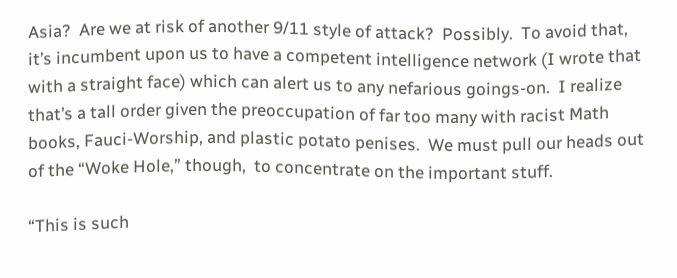Asia?  Are we at risk of another 9/11 style of attack?  Possibly.  To avoid that, it’s incumbent upon us to have a competent intelligence network (I wrote that with a straight face) which can alert us to any nefarious goings-on.  I realize that’s a tall order given the preoccupation of far too many with racist Math books, Fauci-Worship, and plastic potato penises.  We must pull our heads out of the “Woke Hole,” though,  to concentrate on the important stuff.

“This is such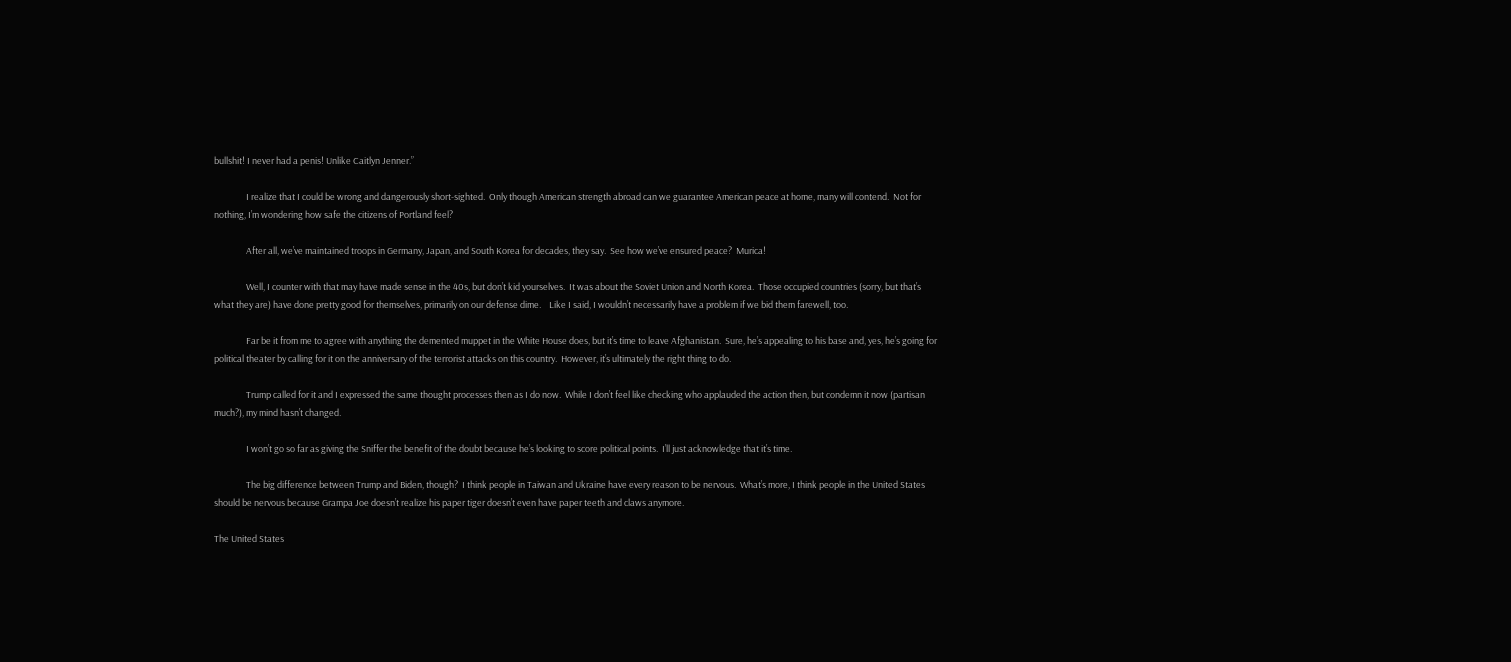bullshit! I never had a penis! Unlike Caitlyn Jenner.”

                I realize that I could be wrong and dangerously short-sighted.  Only though American strength abroad can we guarantee American peace at home, many will contend.  Not for nothing, I’m wondering how safe the citizens of Portland feel?

                After all, we’ve maintained troops in Germany, Japan, and South Korea for decades, they say.  See how we’ve ensured peace?  Murica!

                Well, I counter with that may have made sense in the 40s, but don’t kid yourselves.  It was about the Soviet Union and North Korea.  Those occupied countries (sorry, but that’s what they are) have done pretty good for themselves, primarily on our defense dime.    Like I said, I wouldn’t necessarily have a problem if we bid them farewell, too.

                Far be it from me to agree with anything the demented muppet in the White House does, but it’s time to leave Afghanistan.  Sure, he’s appealing to his base and, yes, he’s going for political theater by calling for it on the anniversary of the terrorist attacks on this country.  However, it’s ultimately the right thing to do.

                Trump called for it and I expressed the same thought processes then as I do now.  While I don’t feel like checking who applauded the action then, but condemn it now (partisan much?), my mind hasn’t changed.

                I won’t go so far as giving the Sniffer the benefit of the doubt because he’s looking to score political points.  I’ll just acknowledge that it’s time.

                The big difference between Trump and Biden, though?  I think people in Taiwan and Ukraine have every reason to be nervous.  What’s more, I think people in the United States should be nervous because Grampa Joe doesn’t realize his paper tiger doesn’t even have paper teeth and claws anymore.

The United States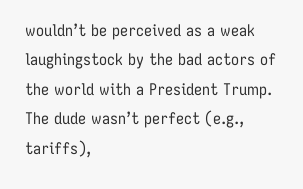wouldn’t be perceived as a weak laughingstock by the bad actors of the world with a President Trump. The dude wasn’t perfect (e.g., tariffs),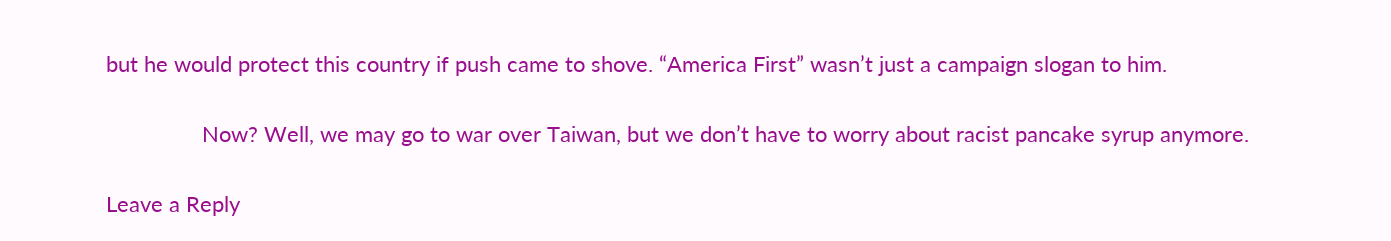but he would protect this country if push came to shove. “America First” wasn’t just a campaign slogan to him.

                Now? Well, we may go to war over Taiwan, but we don’t have to worry about racist pancake syrup anymore.

Leave a Reply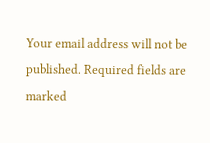Your email address will not be published. Required fields are marked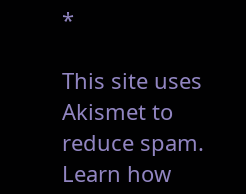*

This site uses Akismet to reduce spam. Learn how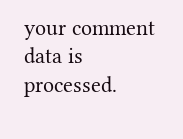your comment data is processed.